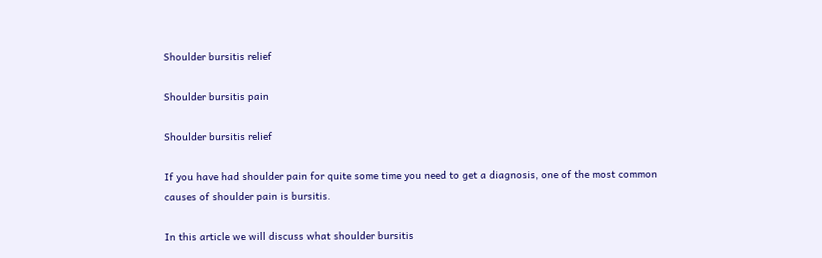Shoulder bursitis relief

Shoulder bursitis pain

Shoulder bursitis relief

If you have had shoulder pain for quite some time you need to get a diagnosis, one of the most common causes of shoulder pain is bursitis.

In this article we will discuss what shoulder bursitis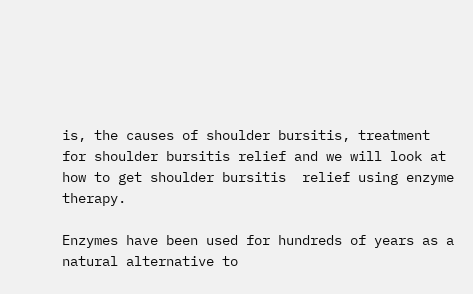is, the causes of shoulder bursitis, treatment for shoulder bursitis relief and we will look at how to get shoulder bursitis  relief using enzyme therapy.

Enzymes have been used for hundreds of years as a natural alternative to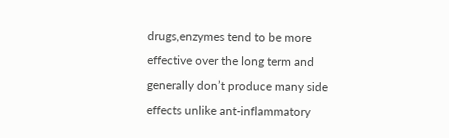drugs,enzymes tend to be more effective over the long term and generally don’t produce many side effects unlike ant-inflammatory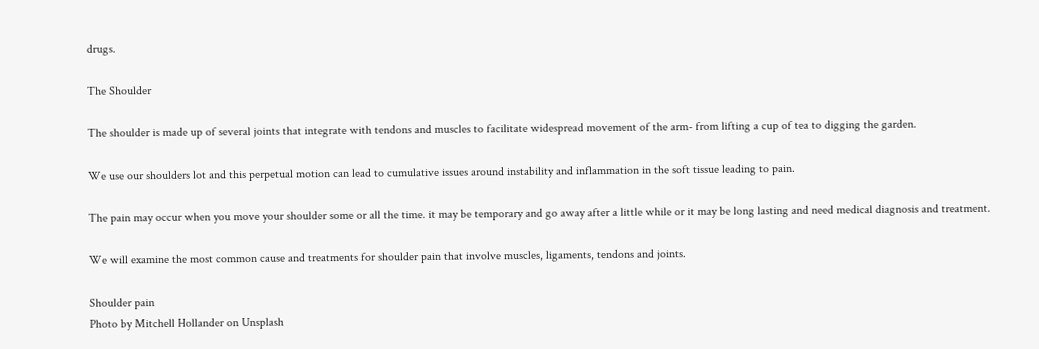drugs.

The Shoulder

The shoulder is made up of several joints that integrate with tendons and muscles to facilitate widespread movement of the arm- from lifting a cup of tea to digging the garden.

We use our shoulders lot and this perpetual motion can lead to cumulative issues around instability and inflammation in the soft tissue leading to pain.

The pain may occur when you move your shoulder some or all the time. it may be temporary and go away after a little while or it may be long lasting and need medical diagnosis and treatment.

We will examine the most common cause and treatments for shoulder pain that involve muscles, ligaments, tendons and joints.

Shoulder pain
Photo by Mitchell Hollander on Unsplash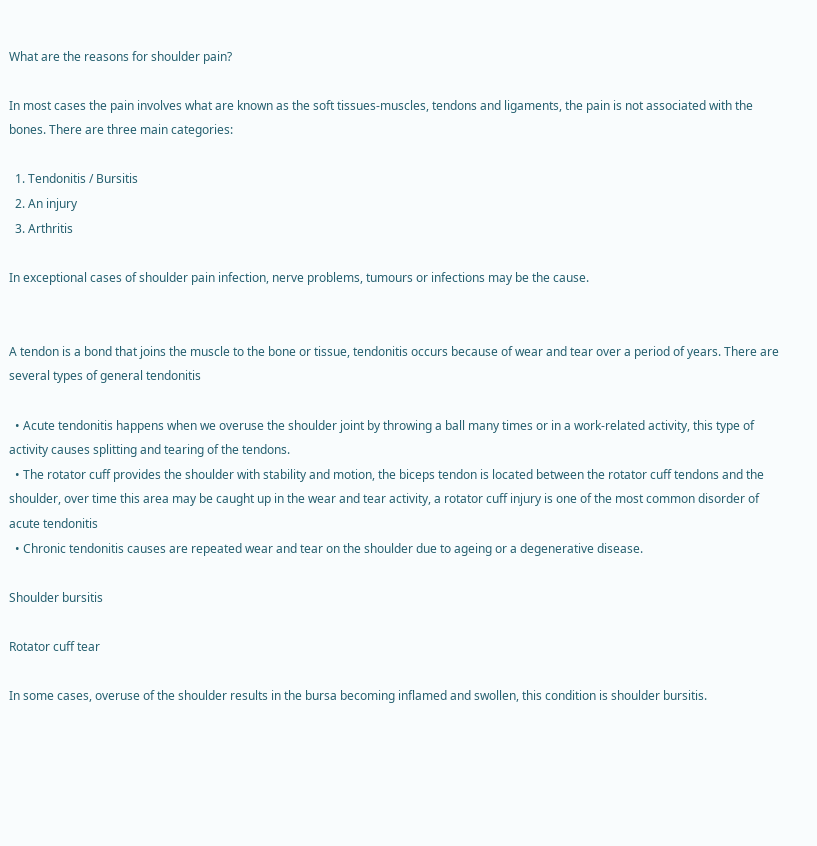What are the reasons for shoulder pain?

In most cases the pain involves what are known as the soft tissues-muscles, tendons and ligaments, the pain is not associated with the bones. There are three main categories:

  1. Tendonitis / Bursitis
  2. An injury
  3. Arthritis

In exceptional cases of shoulder pain infection, nerve problems, tumours or infections may be the cause.


A tendon is a bond that joins the muscle to the bone or tissue, tendonitis occurs because of wear and tear over a period of years. There are several types of general tendonitis

  • Acute tendonitis happens when we overuse the shoulder joint by throwing a ball many times or in a work-related activity, this type of activity causes splitting and tearing of the tendons.
  • The rotator cuff provides the shoulder with stability and motion, the biceps tendon is located between the rotator cuff tendons and the shoulder, over time this area may be caught up in the wear and tear activity, a rotator cuff injury is one of the most common disorder of acute tendonitis
  • Chronic tendonitis causes are repeated wear and tear on the shoulder due to ageing or a degenerative disease.

Shoulder bursitis

Rotator cuff tear

In some cases, overuse of the shoulder results in the bursa becoming inflamed and swollen, this condition is shoulder bursitis.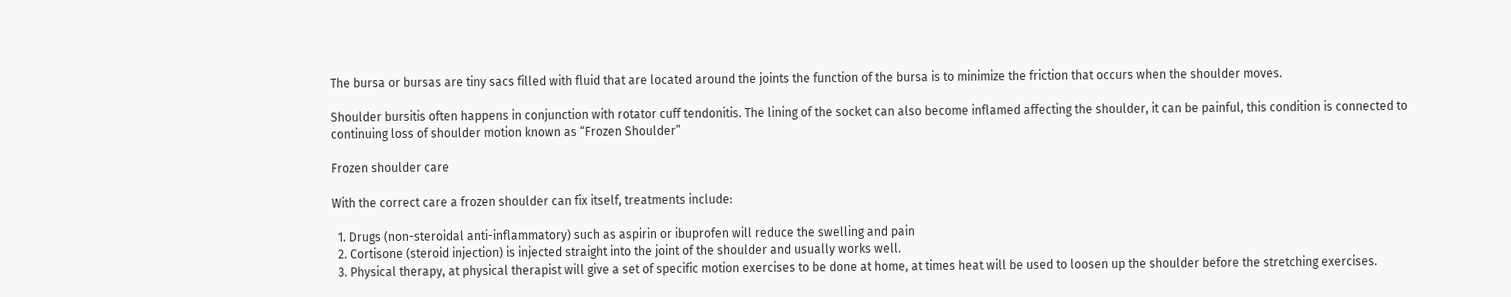The bursa or bursas are tiny sacs filled with fluid that are located around the joints the function of the bursa is to minimize the friction that occurs when the shoulder moves.

Shoulder bursitis often happens in conjunction with rotator cuff tendonitis. The lining of the socket can also become inflamed affecting the shoulder, it can be painful, this condition is connected to continuing loss of shoulder motion known as “Frozen Shoulder”

Frozen shoulder care

With the correct care a frozen shoulder can fix itself, treatments include:

  1. Drugs (non-steroidal anti-inflammatory) such as aspirin or ibuprofen will reduce the swelling and pain
  2. Cortisone (steroid injection) is injected straight into the joint of the shoulder and usually works well.
  3. Physical therapy, at physical therapist will give a set of specific motion exercises to be done at home, at times heat will be used to loosen up the shoulder before the stretching exercises.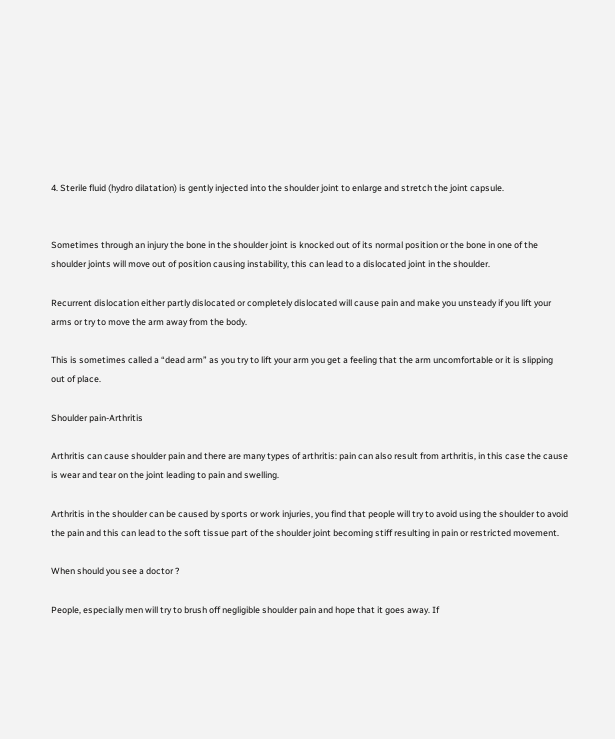4. Sterile fluid (hydro dilatation) is gently injected into the shoulder joint to enlarge and stretch the joint capsule.


Sometimes through an injury the bone in the shoulder joint is knocked out of its normal position or the bone in one of the shoulder joints will move out of position causing instability, this can lead to a dislocated joint in the shoulder.

Recurrent dislocation either partly dislocated or completely dislocated will cause pain and make you unsteady if you lift your arms or try to move the arm away from the body.

This is sometimes called a “dead arm” as you try to lift your arm you get a feeling that the arm uncomfortable or it is slipping out of place.

Shoulder pain-Arthritis

Arthritis can cause shoulder pain and there are many types of arthritis: pain can also result from arthritis, in this case the cause is wear and tear on the joint leading to pain and swelling.

Arthritis in the shoulder can be caused by sports or work injuries, you find that people will try to avoid using the shoulder to avoid the pain and this can lead to the soft tissue part of the shoulder joint becoming stiff resulting in pain or restricted movement.

When should you see a doctor ?

People, especially men will try to brush off negligible shoulder pain and hope that it goes away. If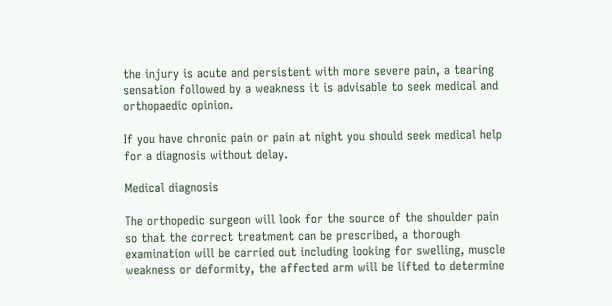the injury is acute and persistent with more severe pain, a tearing sensation followed by a weakness it is advisable to seek medical and orthopaedic opinion.

If you have chronic pain or pain at night you should seek medical help for a diagnosis without delay.

Medical diagnosis

The orthopedic surgeon will look for the source of the shoulder pain so that the correct treatment can be prescribed, a thorough examination will be carried out including looking for swelling, muscle weakness or deformity, the affected arm will be lifted to determine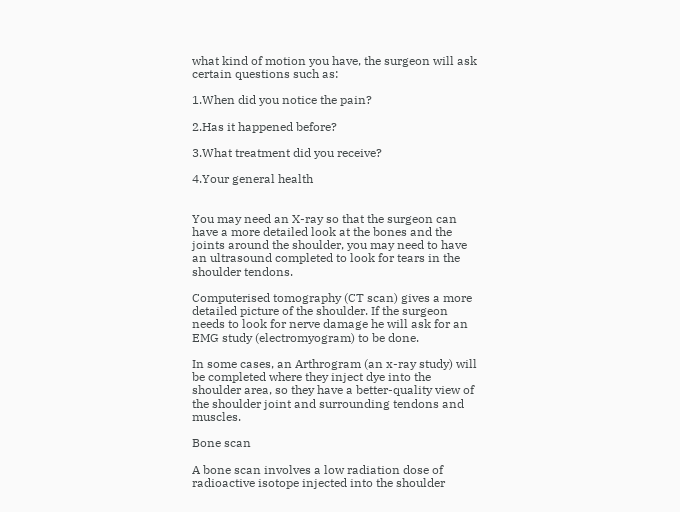what kind of motion you have, the surgeon will ask certain questions such as:

1.When did you notice the pain?

2.Has it happened before?

3.What treatment did you receive?

4.Your general health


You may need an X-ray so that the surgeon can have a more detailed look at the bones and the joints around the shoulder, you may need to have an ultrasound completed to look for tears in the shoulder tendons.

Computerised tomography (CT scan) gives a more detailed picture of the shoulder. If the surgeon needs to look for nerve damage he will ask for an EMG study (electromyogram) to be done.

In some cases, an Arthrogram (an x-ray study) will be completed where they inject dye into the shoulder area, so they have a better-quality view of the shoulder joint and surrounding tendons and muscles.

Bone scan

A bone scan involves a low radiation dose of radioactive isotope injected into the shoulder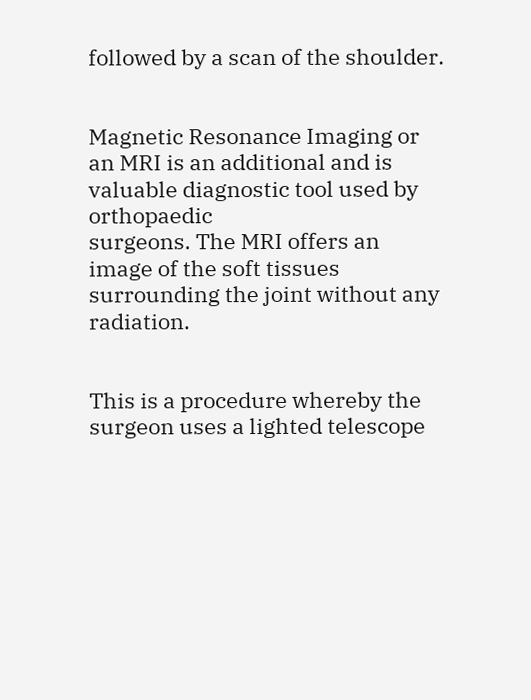followed by a scan of the shoulder.


Magnetic Resonance Imaging or an MRI is an additional and is valuable diagnostic tool used by orthopaedic
surgeons. The MRI offers an image of the soft tissues surrounding the joint without any radiation.


This is a procedure whereby the surgeon uses a lighted telescope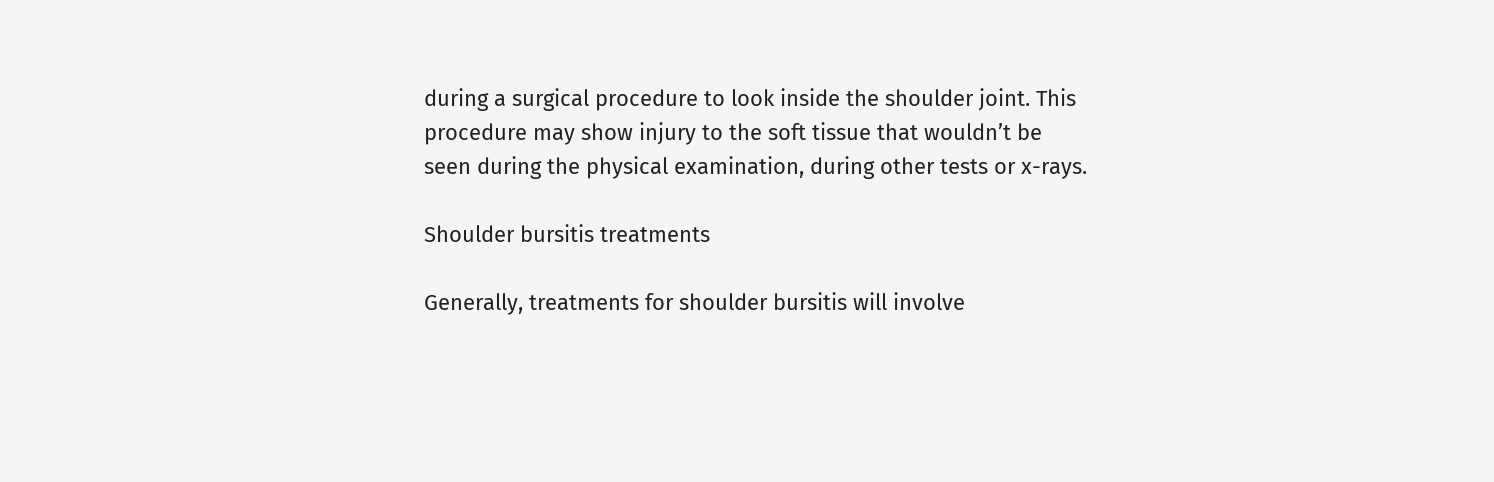during a surgical procedure to look inside the shoulder joint. This procedure may show injury to the soft tissue that wouldn’t be seen during the physical examination, during other tests or x-rays.

Shoulder bursitis treatments

Generally, treatments for shoulder bursitis will involve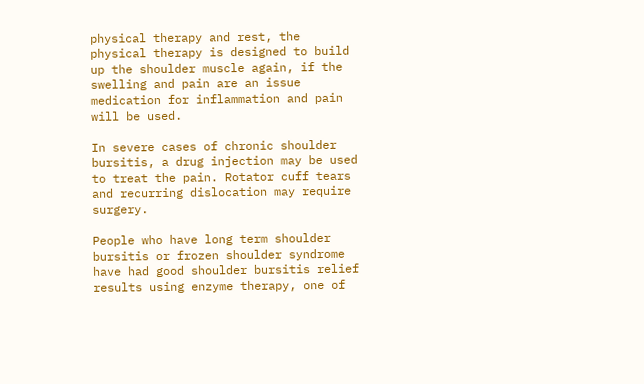physical therapy and rest, the physical therapy is designed to build up the shoulder muscle again, if the swelling and pain are an issue medication for inflammation and pain will be used.

In severe cases of chronic shoulder bursitis, a drug injection may be used to treat the pain. Rotator cuff tears and recurring dislocation may require surgery.

People who have long term shoulder bursitis or frozen shoulder syndrome have had good shoulder bursitis relief results using enzyme therapy, one of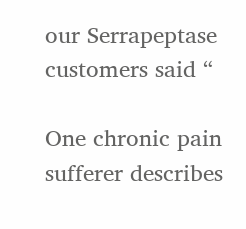our Serrapeptase customers said “

One chronic pain sufferer describes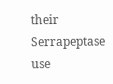their Serrapeptase use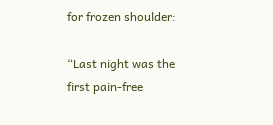for frozen shoulder:

“Last night was the first pain-free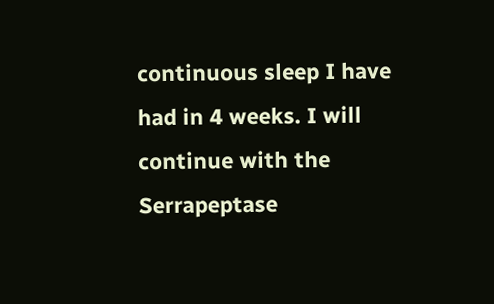continuous sleep I have had in 4 weeks. I will continue with the Serrapeptase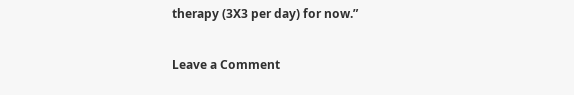therapy (3X3 per day) for now.”

Leave a Comment